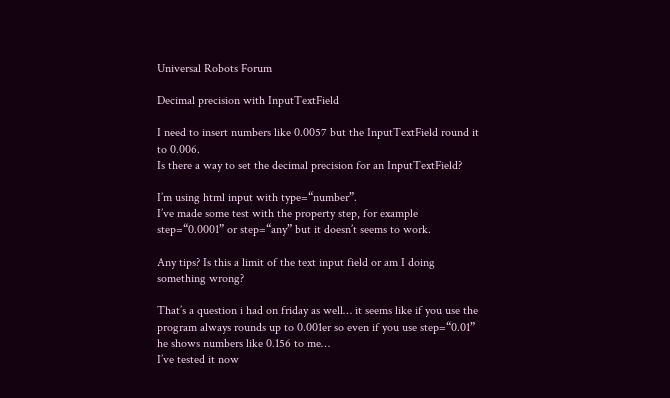Universal Robots Forum

Decimal precision with InputTextField

I need to insert numbers like 0.0057 but the InputTextField round it to 0.006.
Is there a way to set the decimal precision for an InputTextField?

I’m using html input with type=“number”.
I’ve made some test with the property step, for example step=“0.0001” or step=“any” but it doesn’t seems to work.

Any tips? Is this a limit of the text input field or am I doing something wrong?

That’s a question i had on friday as well… it seems like if you use the program always rounds up to 0.001er so even if you use step=“0.01” he shows numbers like 0.156 to me…
I’ve tested it now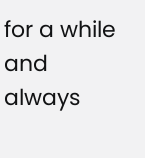for a while and always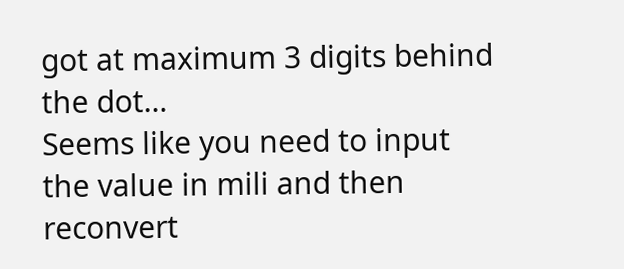got at maximum 3 digits behind the dot…
Seems like you need to input the value in mili and then reconvert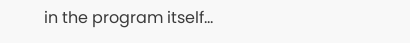in the program itself…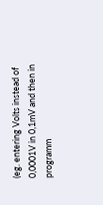(eg. entering Volts instead of 0,0001V in 0,1mV and then in programm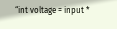“int voltage = input *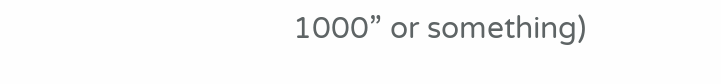1000” or something)